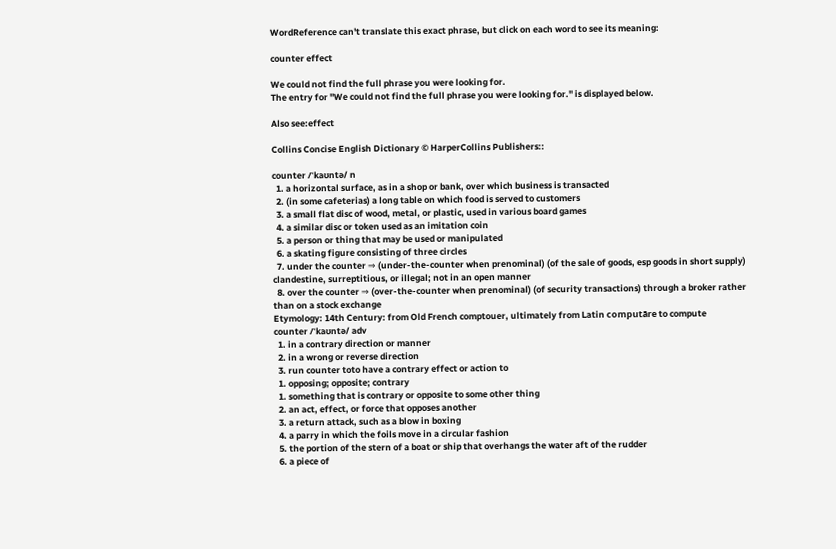WordReference can't translate this exact phrase, but click on each word to see its meaning:

counter effect

We could not find the full phrase you were looking for.
The entry for "We could not find the full phrase you were looking for." is displayed below.

Also see:effect

Collins Concise English Dictionary © HarperCollins Publishers::

counter /ˈkaʊntə/ n
  1. a horizontal surface, as in a shop or bank, over which business is transacted
  2. (in some cafeterias) a long table on which food is served to customers
  3. a small flat disc of wood, metal, or plastic, used in various board games
  4. a similar disc or token used as an imitation coin
  5. a person or thing that may be used or manipulated
  6. a skating figure consisting of three circles
  7. under the counter ⇒ (under-the-counter when prenominal) (of the sale of goods, esp goods in short supply) clandestine, surreptitious, or illegal; not in an open manner
  8. over the counter ⇒ (over-the-counter when prenominal) (of security transactions) through a broker rather than on a stock exchange
Etymology: 14th Century: from Old French comptouer, ultimately from Latin computāre to compute
counter /ˈkaʊntə/ adv
  1. in a contrary direction or manner
  2. in a wrong or reverse direction
  3. run counter toto have a contrary effect or action to
  1. opposing; opposite; contrary
  1. something that is contrary or opposite to some other thing
  2. an act, effect, or force that opposes another
  3. a return attack, such as a blow in boxing
  4. a parry in which the foils move in a circular fashion
  5. the portion of the stern of a boat or ship that overhangs the water aft of the rudder
  6. a piece of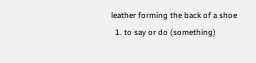leather forming the back of a shoe
  1. to say or do (something)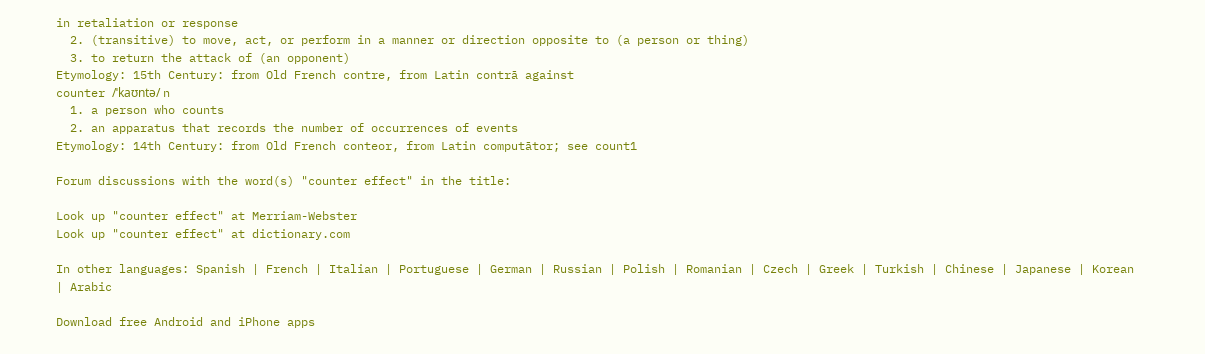in retaliation or response
  2. (transitive) to move, act, or perform in a manner or direction opposite to (a person or thing)
  3. to return the attack of (an opponent)
Etymology: 15th Century: from Old French contre, from Latin contrā against
counter /ˈkaʊntə/ n
  1. a person who counts
  2. an apparatus that records the number of occurrences of events
Etymology: 14th Century: from Old French conteor, from Latin computātor; see count1

Forum discussions with the word(s) "counter effect" in the title:

Look up "counter effect" at Merriam-Webster
Look up "counter effect" at dictionary.com

In other languages: Spanish | French | Italian | Portuguese | German | Russian | Polish | Romanian | Czech | Greek | Turkish | Chinese | Japanese | Korean | Arabic

Download free Android and iPhone apps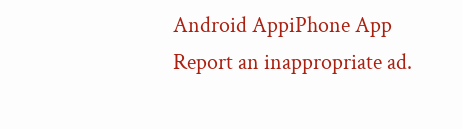Android AppiPhone App
Report an inappropriate ad.